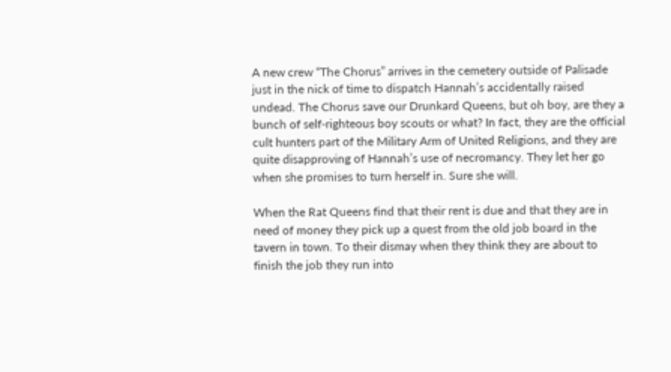A new crew “The Chorus” arrives in the cemetery outside of Palisade just in the nick of time to dispatch Hannah’s accidentally raised undead. The Chorus save our Drunkard Queens, but oh boy, are they a bunch of self-righteous boy scouts or what? In fact, they are the official cult hunters part of the Military Arm of United Religions, and they are quite disapproving of Hannah’s use of necromancy. They let her go when she promises to turn herself in. Sure she will.

When the Rat Queens find that their rent is due and that they are in need of money they pick up a quest from the old job board in the tavern in town. To their dismay when they think they are about to finish the job they run into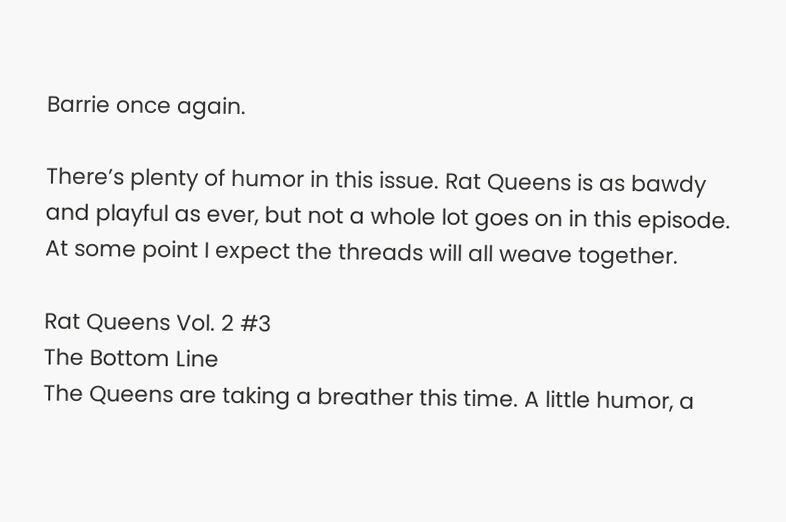Barrie once again.

There’s plenty of humor in this issue. Rat Queens is as bawdy and playful as ever, but not a whole lot goes on in this episode. At some point I expect the threads will all weave together.

Rat Queens Vol. 2 #3
The Bottom Line
The Queens are taking a breather this time. A little humor, a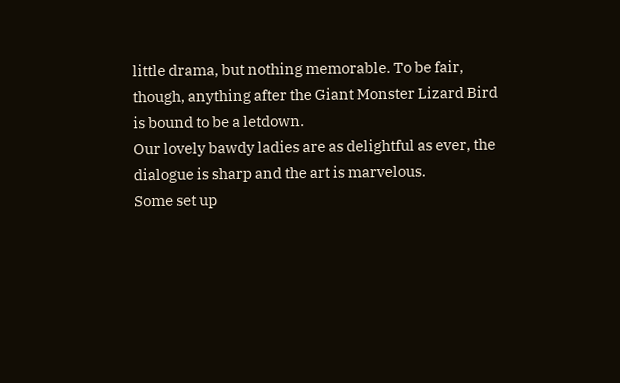little drama, but nothing memorable. To be fair, though, anything after the Giant Monster Lizard Bird is bound to be a letdown.
Our lovely bawdy ladies are as delightful as ever, the dialogue is sharp and the art is marvelous.
Some set up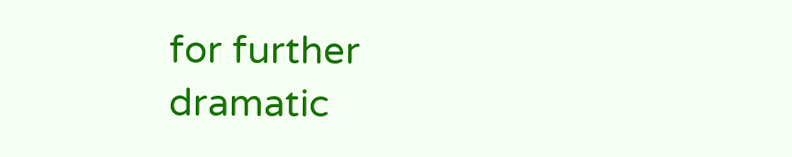for further dramatic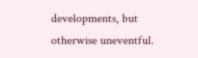developments, but otherwise uneventful.